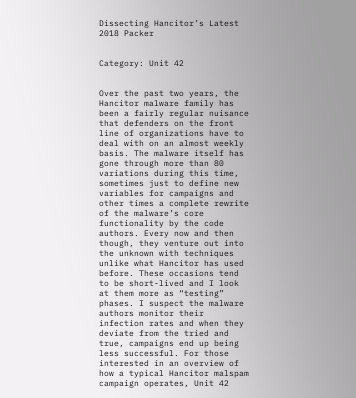Dissecting Hancitor’s Latest 2018 Packer


Category: Unit 42


Over the past two years, the Hancitor malware family has been a fairly regular nuisance that defenders on the front line of organizations have to deal with on an almost weekly basis. The malware itself has gone through more than 80 variations during this time, sometimes just to define new variables for campaigns and other times a complete rewrite of the malware’s core functionality by the code authors. Every now and then though, they venture out into the unknown with techniques unlike what Hancitor has used before. These occasions tend to be short-lived and I look at them more as “testing” phases. I suspect the malware authors monitor their infection rates and when they deviate from the tried and true, campaigns end up being less successful. For those interested in an overview of how a typical Hancitor malspam campaign operates, Unit 42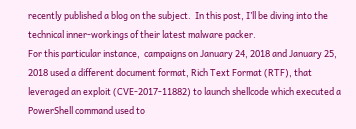recently published a blog on the subject.  In this post, I’ll be diving into the technical inner-workings of their latest malware packer.
For this particular instance,  campaigns on January 24, 2018 and January 25, 2018 used a different document format, Rich Text Format (RTF), that leveraged an exploit (CVE-2017-11882) to launch shellcode which executed a PowerShell command used to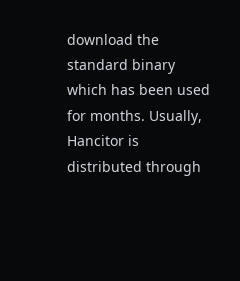download the standard binary which has been used for months. Usually, Hancitor is distributed through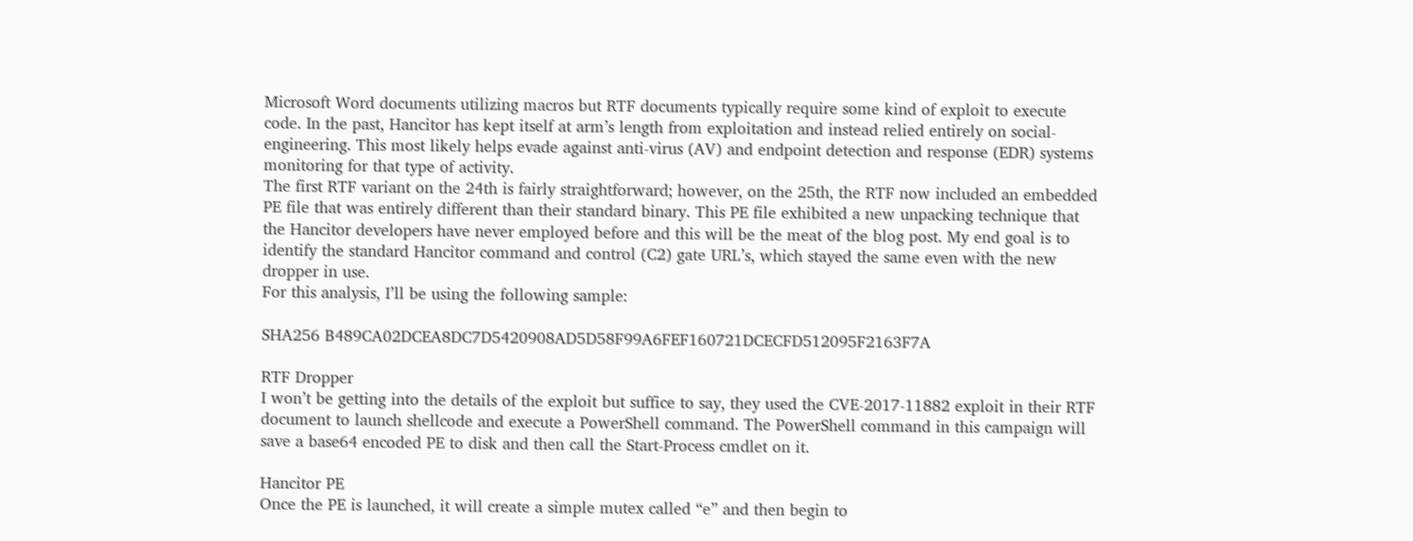Microsoft Word documents utilizing macros but RTF documents typically require some kind of exploit to execute code. In the past, Hancitor has kept itself at arm’s length from exploitation and instead relied entirely on social-engineering. This most likely helps evade against anti-virus (AV) and endpoint detection and response (EDR) systems monitoring for that type of activity.
The first RTF variant on the 24th is fairly straightforward; however, on the 25th, the RTF now included an embedded PE file that was entirely different than their standard binary. This PE file exhibited a new unpacking technique that the Hancitor developers have never employed before and this will be the meat of the blog post. My end goal is to identify the standard Hancitor command and control (C2) gate URL’s, which stayed the same even with the new dropper in use.
For this analysis, I’ll be using the following sample:

SHA256 B489CA02DCEA8DC7D5420908AD5D58F99A6FEF160721DCECFD512095F2163F7A

RTF Dropper
I won’t be getting into the details of the exploit but suffice to say, they used the CVE-2017-11882 exploit in their RTF document to launch shellcode and execute a PowerShell command. The PowerShell command in this campaign will save a base64 encoded PE to disk and then call the Start-Process cmdlet on it.

Hancitor PE
Once the PE is launched, it will create a simple mutex called “e” and then begin to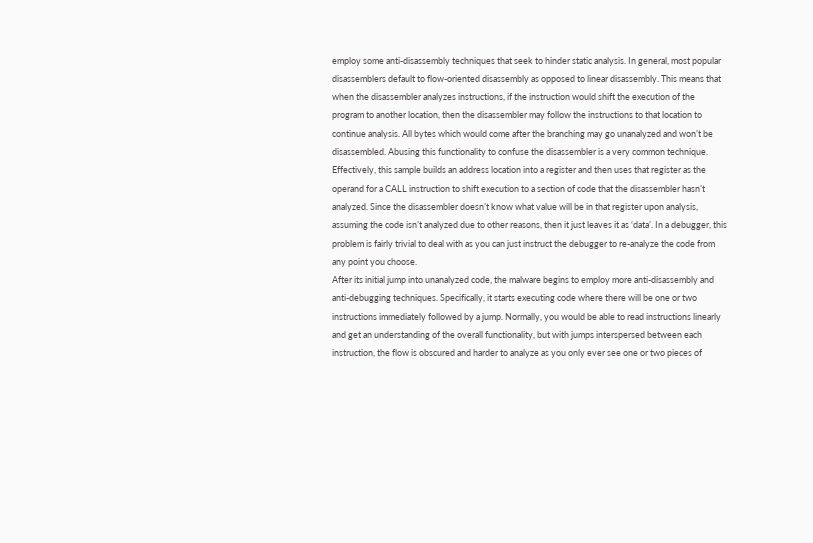employ some anti-disassembly techniques that seek to hinder static analysis. In general, most popular disassemblers default to flow-oriented disassembly as opposed to linear disassembly. This means that when the disassembler analyzes instructions, if the instruction would shift the execution of the program to another location, then the disassembler may follow the instructions to that location to continue analysis. All bytes which would come after the branching may go unanalyzed and won’t be disassembled. Abusing this functionality to confuse the disassembler is a very common technique.
Effectively, this sample builds an address location into a register and then uses that register as the operand for a CALL instruction to shift execution to a section of code that the disassembler hasn’t analyzed. Since the disassembler doesn’t know what value will be in that register upon analysis, assuming the code isn’t analyzed due to other reasons, then it just leaves it as ‘data’. In a debugger, this problem is fairly trivial to deal with as you can just instruct the debugger to re-analyze the code from any point you choose.
After its initial jump into unanalyzed code, the malware begins to employ more anti-disassembly and anti-debugging techniques. Specifically, it starts executing code where there will be one or two instructions immediately followed by a jump. Normally, you would be able to read instructions linearly and get an understanding of the overall functionality, but with jumps interspersed between each instruction, the flow is obscured and harder to analyze as you only ever see one or two pieces of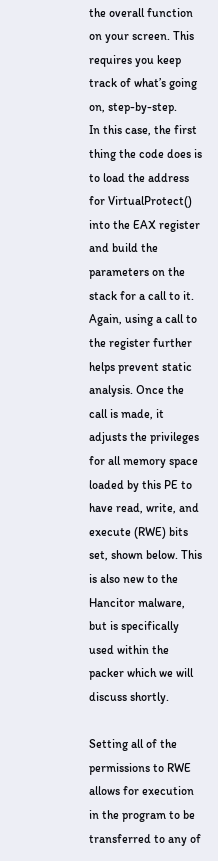the overall function on your screen. This requires you keep track of what’s going on, step-by-step.
In this case, the first thing the code does is to load the address for VirtualProtect() into the EAX register and build the parameters on the stack for a call to it. Again, using a call to the register further helps prevent static analysis. Once the call is made, it adjusts the privileges for all memory space loaded by this PE to have read, write, and execute (RWE) bits set, shown below. This is also new to the Hancitor malware, but is specifically used within the packer which we will discuss shortly.

Setting all of the permissions to RWE allows for execution in the program to be transferred to any of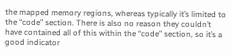the mapped memory regions, whereas typically it’s limited to the “code” section. There is also no reason they couldn’t have contained all of this within the “code” section, so it’s a good indicator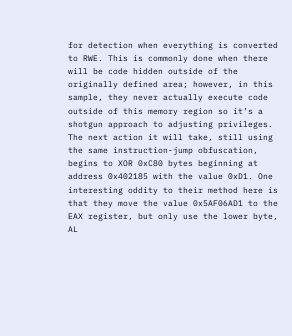for detection when everything is converted to RWE. This is commonly done when there will be code hidden outside of the originally defined area; however, in this sample, they never actually execute code outside of this memory region so it’s a shotgun approach to adjusting privileges.
The next action it will take, still using the same instruction-jump obfuscation, begins to XOR 0xC80 bytes beginning at address 0x402185 with the value 0xD1. One interesting oddity to their method here is that they move the value 0x5AF06AD1 to the EAX register, but only use the lower byte, AL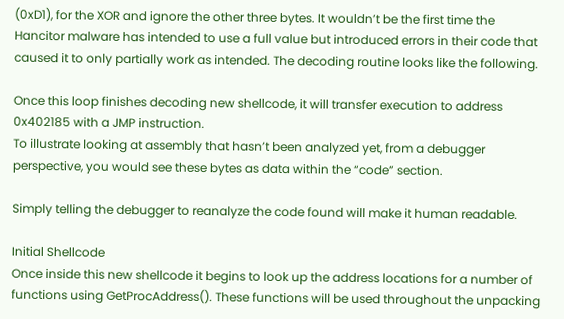(0xD1), for the XOR and ignore the other three bytes. It wouldn’t be the first time the Hancitor malware has intended to use a full value but introduced errors in their code that caused it to only partially work as intended. The decoding routine looks like the following.

Once this loop finishes decoding new shellcode, it will transfer execution to address 0x402185 with a JMP instruction.
To illustrate looking at assembly that hasn’t been analyzed yet, from a debugger perspective, you would see these bytes as data within the “code” section.

Simply telling the debugger to reanalyze the code found will make it human readable.

Initial Shellcode
Once inside this new shellcode it begins to look up the address locations for a number of functions using GetProcAddress(). These functions will be used throughout the unpacking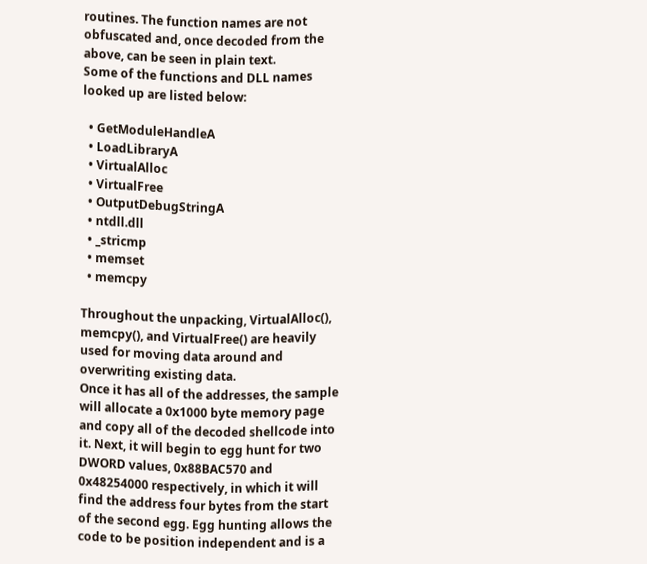routines. The function names are not obfuscated and, once decoded from the above, can be seen in plain text.
Some of the functions and DLL names looked up are listed below:

  • GetModuleHandleA
  • LoadLibraryA
  • VirtualAlloc
  • VirtualFree
  • OutputDebugStringA
  • ntdll.dll
  • _stricmp
  • memset
  • memcpy

Throughout the unpacking, VirtualAlloc(), memcpy(), and VirtualFree() are heavily used for moving data around and overwriting existing data.
Once it has all of the addresses, the sample will allocate a 0x1000 byte memory page and copy all of the decoded shellcode into it. Next, it will begin to egg hunt for two DWORD values, 0x88BAC570 and 0x48254000 respectively, in which it will find the address four bytes from the start of the second egg. Egg hunting allows the code to be position independent and is a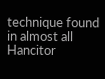technique found in almost all Hancitor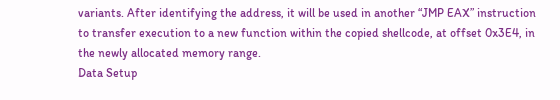variants. After identifying the address, it will be used in another “JMP EAX” instruction to transfer execution to a new function within the copied shellcode, at offset 0x3E4, in the newly allocated memory range.
Data Setup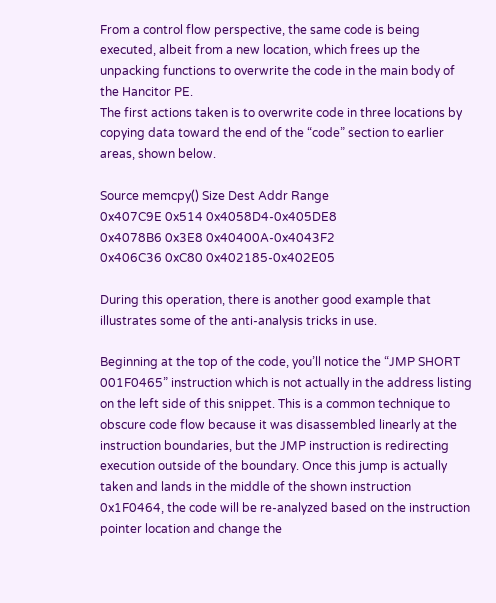From a control flow perspective, the same code is being executed, albeit from a new location, which frees up the unpacking functions to overwrite the code in the main body of the Hancitor PE.
The first actions taken is to overwrite code in three locations by copying data toward the end of the “code” section to earlier areas, shown below.

Source memcpy() Size Dest Addr Range
0x407C9E 0x514 0x4058D4-0x405DE8
0x4078B6 0x3E8 0x40400A-0x4043F2
0x406C36 0xC80 0x402185-0x402E05

During this operation, there is another good example that illustrates some of the anti-analysis tricks in use.

Beginning at the top of the code, you’ll notice the “JMP SHORT 001F0465” instruction which is not actually in the address listing on the left side of this snippet. This is a common technique to obscure code flow because it was disassembled linearly at the instruction boundaries, but the JMP instruction is redirecting execution outside of the boundary. Once this jump is actually taken and lands in the middle of the shown instruction 0x1F0464, the code will be re-analyzed based on the instruction pointer location and change the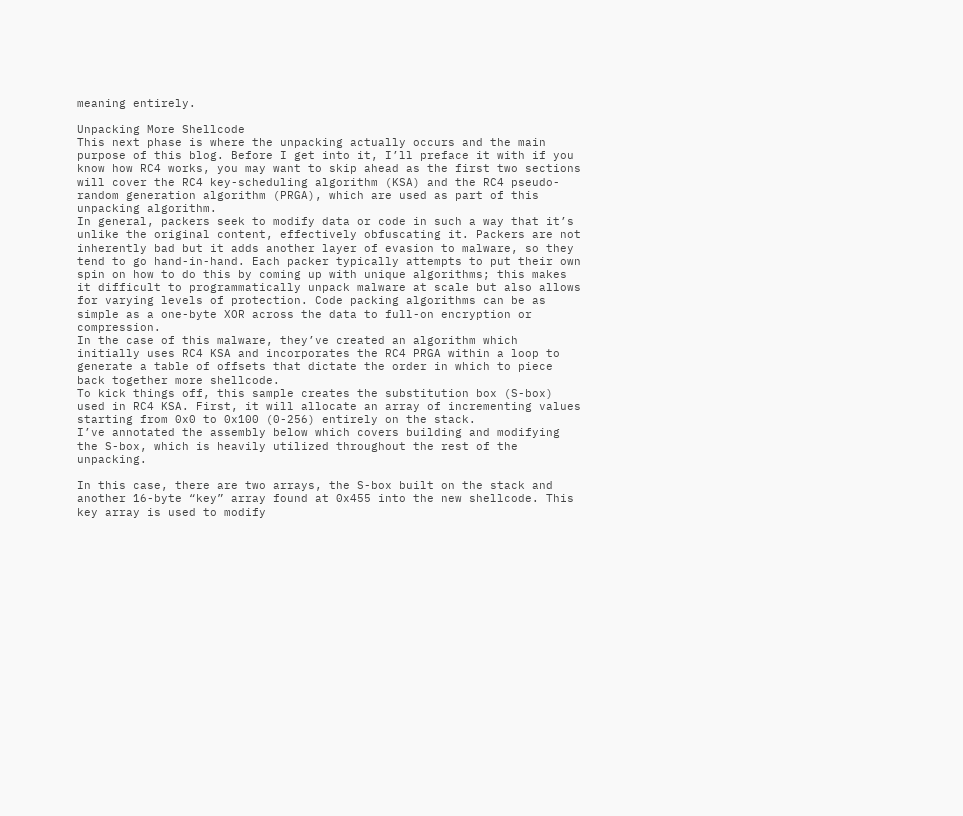meaning entirely.

Unpacking More Shellcode
This next phase is where the unpacking actually occurs and the main purpose of this blog. Before I get into it, I’ll preface it with if you know how RC4 works, you may want to skip ahead as the first two sections will cover the RC4 key-scheduling algorithm (KSA) and the RC4 pseudo-random generation algorithm (PRGA), which are used as part of this unpacking algorithm.
In general, packers seek to modify data or code in such a way that it’s unlike the original content, effectively obfuscating it. Packers are not inherently bad but it adds another layer of evasion to malware, so they tend to go hand-in-hand. Each packer typically attempts to put their own spin on how to do this by coming up with unique algorithms; this makes it difficult to programmatically unpack malware at scale but also allows for varying levels of protection. Code packing algorithms can be as simple as a one-byte XOR across the data to full-on encryption or compression.
In the case of this malware, they’ve created an algorithm which initially uses RC4 KSA and incorporates the RC4 PRGA within a loop to generate a table of offsets that dictate the order in which to piece back together more shellcode.
To kick things off, this sample creates the substitution box (S-box) used in RC4 KSA. First, it will allocate an array of incrementing values starting from 0x0 to 0x100 (0-256) entirely on the stack.
I’ve annotated the assembly below which covers building and modifying the S-box, which is heavily utilized throughout the rest of the unpacking.

In this case, there are two arrays, the S-box built on the stack and another 16-byte “key” array found at 0x455 into the new shellcode. This key array is used to modify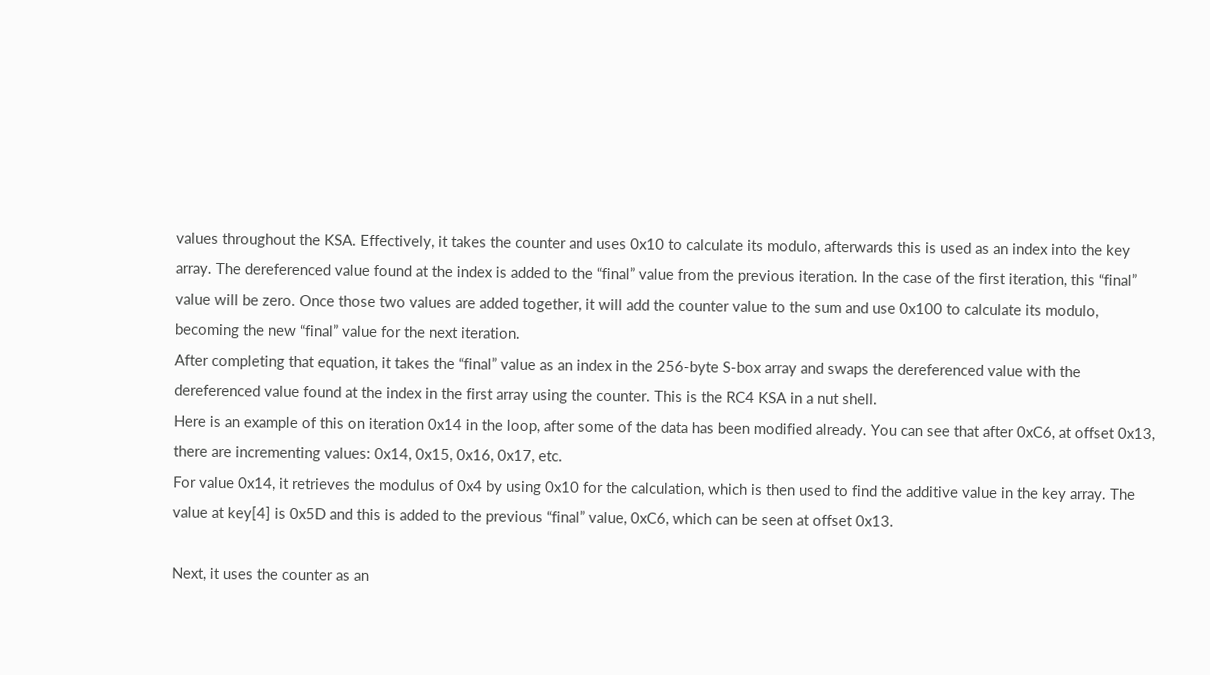values throughout the KSA. Effectively, it takes the counter and uses 0x10 to calculate its modulo, afterwards this is used as an index into the key array. The dereferenced value found at the index is added to the “final” value from the previous iteration. In the case of the first iteration, this “final” value will be zero. Once those two values are added together, it will add the counter value to the sum and use 0x100 to calculate its modulo, becoming the new “final” value for the next iteration.
After completing that equation, it takes the “final” value as an index in the 256-byte S-box array and swaps the dereferenced value with the dereferenced value found at the index in the first array using the counter. This is the RC4 KSA in a nut shell.
Here is an example of this on iteration 0x14 in the loop, after some of the data has been modified already. You can see that after 0xC6, at offset 0x13, there are incrementing values: 0x14, 0x15, 0x16, 0x17, etc.
For value 0x14, it retrieves the modulus of 0x4 by using 0x10 for the calculation, which is then used to find the additive value in the key array. The value at key[4] is 0x5D and this is added to the previous “final” value, 0xC6, which can be seen at offset 0x13.

Next, it uses the counter as an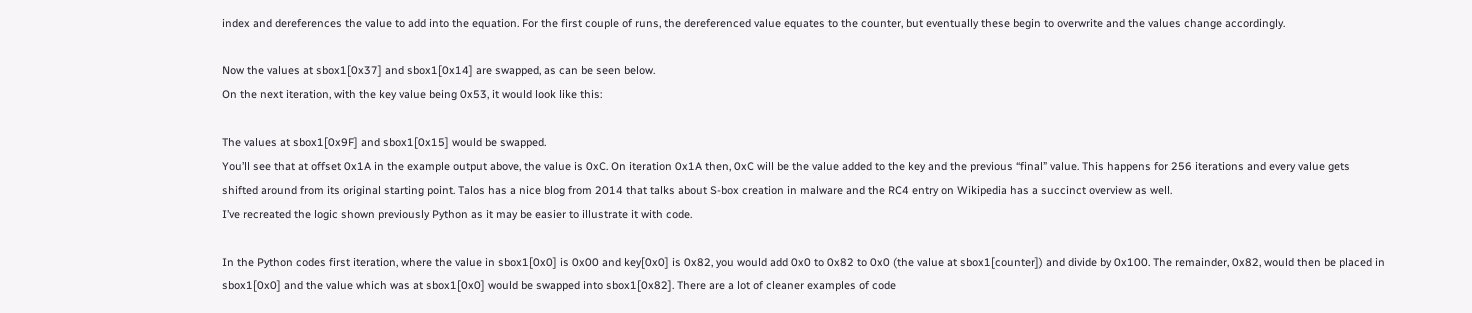index and dereferences the value to add into the equation. For the first couple of runs, the dereferenced value equates to the counter, but eventually these begin to overwrite and the values change accordingly.

Now the values at sbox1[0x37] and sbox1[0x14] are swapped, as can be seen below.
On the next iteration, with the key value being 0x53, it would look like this:

The values at sbox1[0x9F] and sbox1[0x15] would be swapped.
You’ll see that at offset 0x1A in the example output above, the value is 0xC. On iteration 0x1A then, 0xC will be the value added to the key and the previous “final” value. This happens for 256 iterations and every value gets shifted around from its original starting point. Talos has a nice blog from 2014 that talks about S-box creation in malware and the RC4 entry on Wikipedia has a succinct overview as well.
I’ve recreated the logic shown previously Python as it may be easier to illustrate it with code.

In the Python codes first iteration, where the value in sbox1[0x0] is 0x00 and key[0x0] is 0x82, you would add 0x0 to 0x82 to 0x0 (the value at sbox1[counter]) and divide by 0x100. The remainder, 0x82, would then be placed in sbox1[0x0] and the value which was at sbox1[0x0] would be swapped into sbox1[0x82]. There are a lot of cleaner examples of code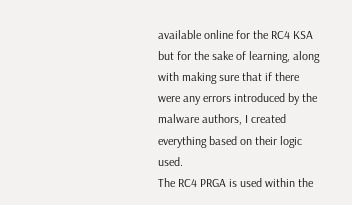available online for the RC4 KSA but for the sake of learning, along with making sure that if there were any errors introduced by the malware authors, I created everything based on their logic used.
The RC4 PRGA is used within the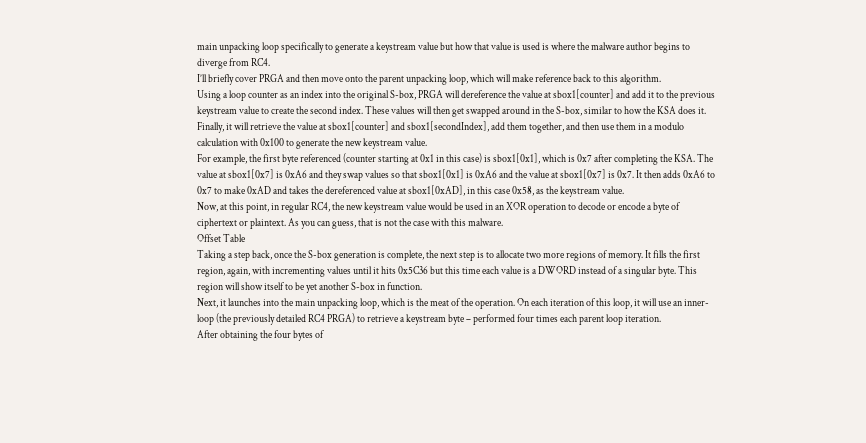main unpacking loop specifically to generate a keystream value but how that value is used is where the malware author begins to diverge from RC4.
I’ll briefly cover PRGA and then move onto the parent unpacking loop, which will make reference back to this algorithm.
Using a loop counter as an index into the original S-box, PRGA will dereference the value at sbox1[counter] and add it to the previous keystream value to create the second index. These values will then get swapped around in the S-box, similar to how the KSA does it. Finally, it will retrieve the value at sbox1[counter] and sbox1[secondIndex], add them together, and then use them in a modulo calculation with 0x100 to generate the new keystream value.
For example, the first byte referenced (counter starting at 0x1 in this case) is sbox1[0x1], which is 0x7 after completing the KSA. The value at sbox1[0x7] is 0xA6 and they swap values so that sbox1[0x1] is 0xA6 and the value at sbox1[0x7] is 0x7. It then adds 0xA6 to 0x7 to make 0xAD and takes the dereferenced value at sbox1[0xAD], in this case 0x58, as the keystream value.
Now, at this point, in regular RC4, the new keystream value would be used in an XOR operation to decode or encode a byte of ciphertext or plaintext. As you can guess, that is not the case with this malware.
Offset Table
Taking a step back, once the S-box generation is complete, the next step is to allocate two more regions of memory. It fills the first region, again, with incrementing values until it hits 0x5C36 but this time each value is a DWORD instead of a singular byte. This region will show itself to be yet another S-box in function.
Next, it launches into the main unpacking loop, which is the meat of the operation. On each iteration of this loop, it will use an inner-loop (the previously detailed RC4 PRGA) to retrieve a keystream byte – performed four times each parent loop iteration.
After obtaining the four bytes of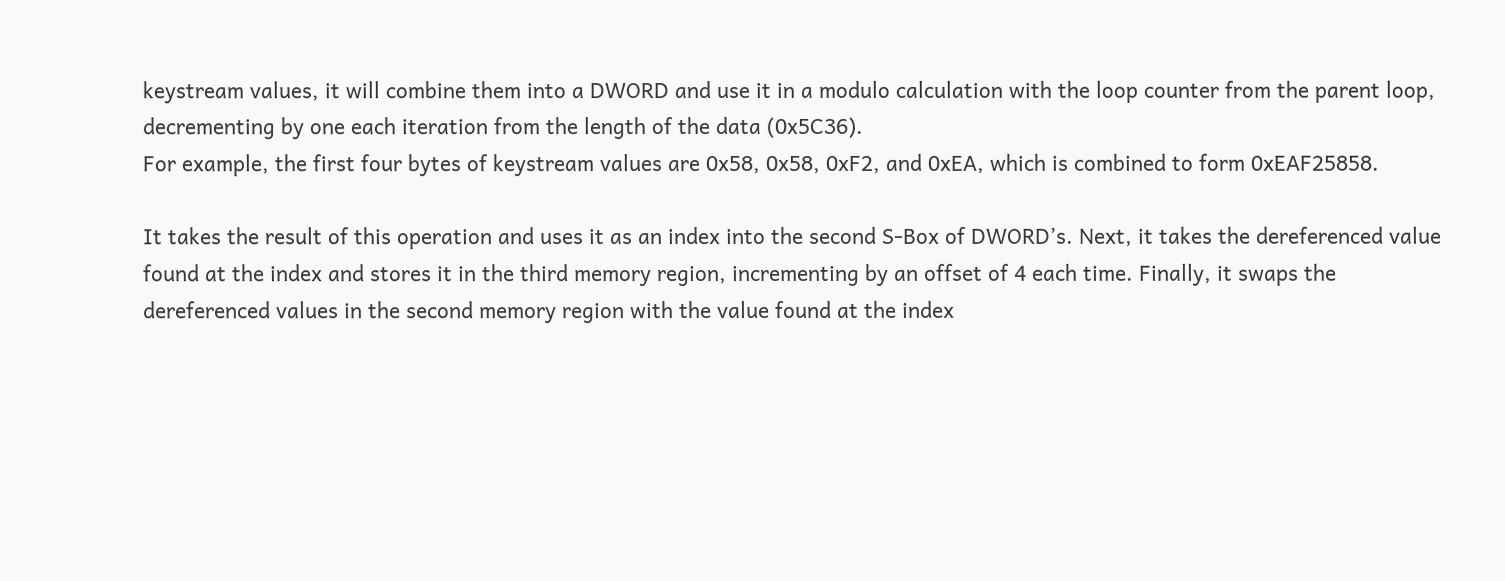keystream values, it will combine them into a DWORD and use it in a modulo calculation with the loop counter from the parent loop, decrementing by one each iteration from the length of the data (0x5C36).
For example, the first four bytes of keystream values are 0x58, 0x58, 0xF2, and 0xEA, which is combined to form 0xEAF25858.

It takes the result of this operation and uses it as an index into the second S-Box of DWORD’s. Next, it takes the dereferenced value found at the index and stores it in the third memory region, incrementing by an offset of 4 each time. Finally, it swaps the dereferenced values in the second memory region with the value found at the index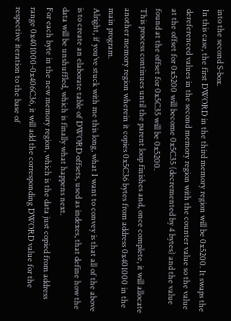into the second S-box.
In this case, the first DWORD in the third memory region will be 0x5200. It swaps the dereferenced values in the second memory region with the counter value so the value at the offset for 0x5200 will become 0x5C35 (decremented by 4 bytes) and the value found at the offset for 0x5C35 will be 0x5200.
This process continues until the parent loop finishes and, once complete, it will allocate another memory region wherein it copies 0x5C36 bytes from address 0x401000 in the main program.
Alright, if you’ve stuck with me this long, what I want to convey is that all of the above is to create an elaborate table of DWORD offsets, used as indexes, that define how the data will be unshuffled, which is finally what happens next.
For each byte in the new memory region, which is the data just copied from address range 0x401000-0x406C36, it will add the corresponding DWORD value for the respective iteration to the base of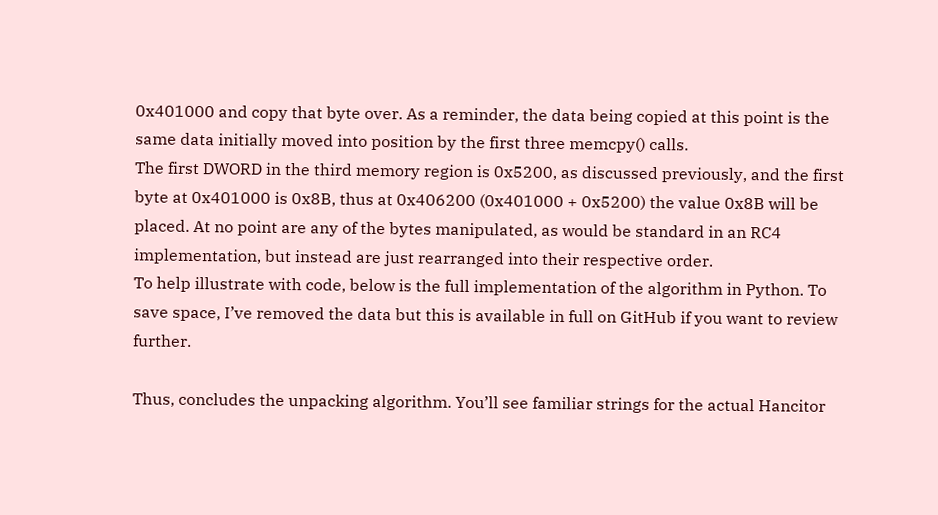0x401000 and copy that byte over. As a reminder, the data being copied at this point is the same data initially moved into position by the first three memcpy() calls.
The first DWORD in the third memory region is 0x5200, as discussed previously, and the first byte at 0x401000 is 0x8B, thus at 0x406200 (0x401000 + 0x5200) the value 0x8B will be placed. At no point are any of the bytes manipulated, as would be standard in an RC4 implementation, but instead are just rearranged into their respective order.
To help illustrate with code, below is the full implementation of the algorithm in Python. To save space, I’ve removed the data but this is available in full on GitHub if you want to review further.

Thus, concludes the unpacking algorithm. You’ll see familiar strings for the actual Hancitor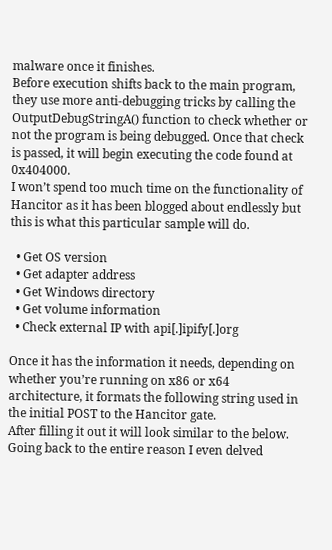malware once it finishes.
Before execution shifts back to the main program, they use more anti-debugging tricks by calling the OutputDebugStringA() function to check whether or not the program is being debugged. Once that check is passed, it will begin executing the code found at 0x404000.
I won’t spend too much time on the functionality of Hancitor as it has been blogged about endlessly but this is what this particular sample will do.

  • Get OS version
  • Get adapter address
  • Get Windows directory
  • Get volume information
  • Check external IP with api[.]ipify[.]org

Once it has the information it needs, depending on whether you’re running on x86 or x64 architecture, it formats the following string used in the initial POST to the Hancitor gate.
After filling it out it will look similar to the below.
Going back to the entire reason I even delved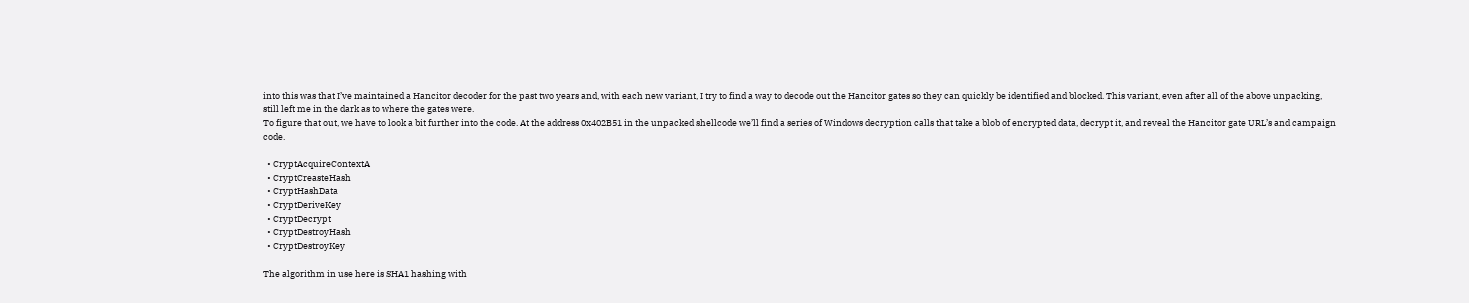into this was that I’ve maintained a Hancitor decoder for the past two years and, with each new variant, I try to find a way to decode out the Hancitor gates so they can quickly be identified and blocked. This variant, even after all of the above unpacking, still left me in the dark as to where the gates were.
To figure that out, we have to look a bit further into the code. At the address 0x402B51 in the unpacked shellcode we’ll find a series of Windows decryption calls that take a blob of encrypted data, decrypt it, and reveal the Hancitor gate URL’s and campaign code.

  • CryptAcquireContextA
  • CryptCreasteHash
  • CryptHashData
  • CryptDeriveKey
  • CryptDecrypt
  • CryptDestroyHash
  • CryptDestroyKey

The algorithm in use here is SHA1 hashing with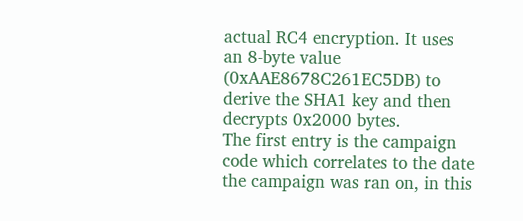actual RC4 encryption. It uses an 8-byte value (0xAAE8678C261EC5DB) to derive the SHA1 key and then decrypts 0x2000 bytes.
The first entry is the campaign code which correlates to the date the campaign was ran on, in this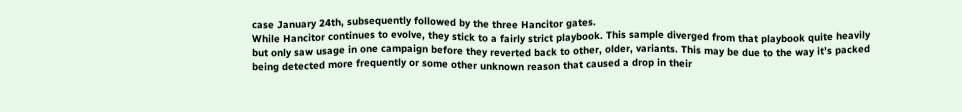case January 24th, subsequently followed by the three Hancitor gates.
While Hancitor continues to evolve, they stick to a fairly strict playbook. This sample diverged from that playbook quite heavily but only saw usage in one campaign before they reverted back to other, older, variants. This may be due to the way it’s packed being detected more frequently or some other unknown reason that caused a drop in their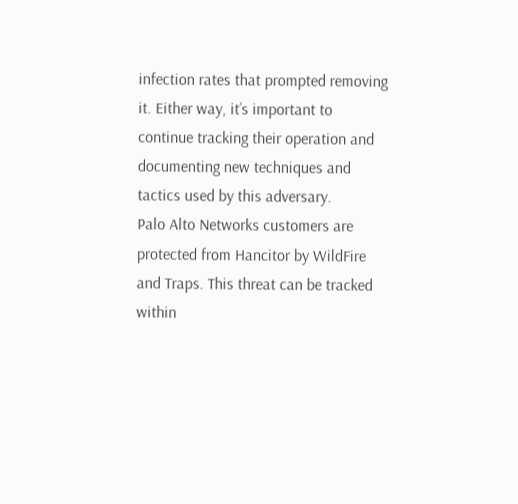infection rates that prompted removing it. Either way, it’s important to continue tracking their operation and documenting new techniques and tactics used by this adversary.
Palo Alto Networks customers are protected from Hancitor by WildFire and Traps. This threat can be tracked within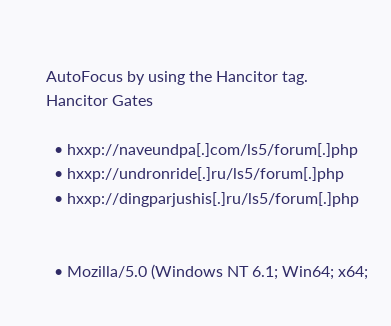AutoFocus by using the Hancitor tag.
Hancitor Gates

  • hxxp://naveundpa[.]com/ls5/forum[.]php
  • hxxp://undronride[.]ru/ls5/forum[.]php
  • hxxp://dingparjushis[.]ru/ls5/forum[.]php


  • Mozilla/5.0 (Windows NT 6.1; Win64; x64;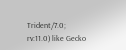Trident/7.0; rv:11.0) like Gecko